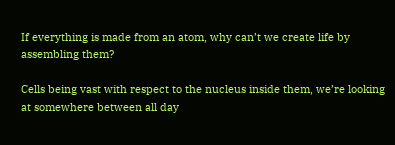If everything is made from an atom, why can’t we create life by assembling them?

Cells being vast with respect to the nucleus inside them, we’re looking at somewhere between all day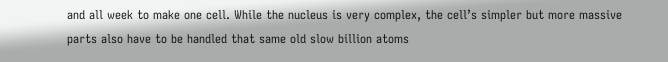and all week to make one cell. While the nucleus is very complex, the cell’s simpler but more massive parts also have to be handled that same old slow billion atoms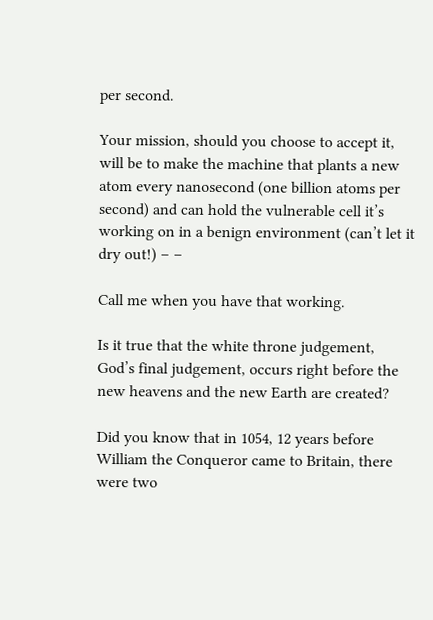per second.

Your mission, should you choose to accept it, will be to make the machine that plants a new atom every nanosecond (one billion atoms per second) and can hold the vulnerable cell it’s working on in a benign environment (can’t let it dry out!) – –

Call me when you have that working.

Is it true that the white throne judgement, God’s final judgement, occurs right before the new heavens and the new Earth are created?

Did you know that in 1054, 12 years before William the Conqueror came to Britain, there were two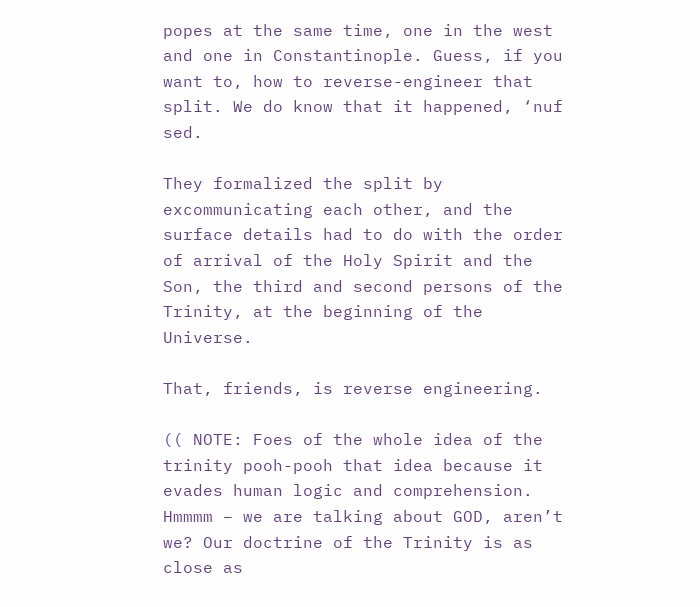popes at the same time, one in the west and one in Constantinople. Guess, if you want to, how to reverse-engineer that split. We do know that it happened, ‘nuf sed.

They formalized the split by excommunicating each other, and the surface details had to do with the order of arrival of the Holy Spirit and the Son, the third and second persons of the Trinity, at the beginning of the Universe.

That, friends, is reverse engineering.

(( NOTE: Foes of the whole idea of the trinity pooh-pooh that idea because it evades human logic and comprehension. Hmmmm – we are talking about GOD, aren’t we? Our doctrine of the Trinity is as close as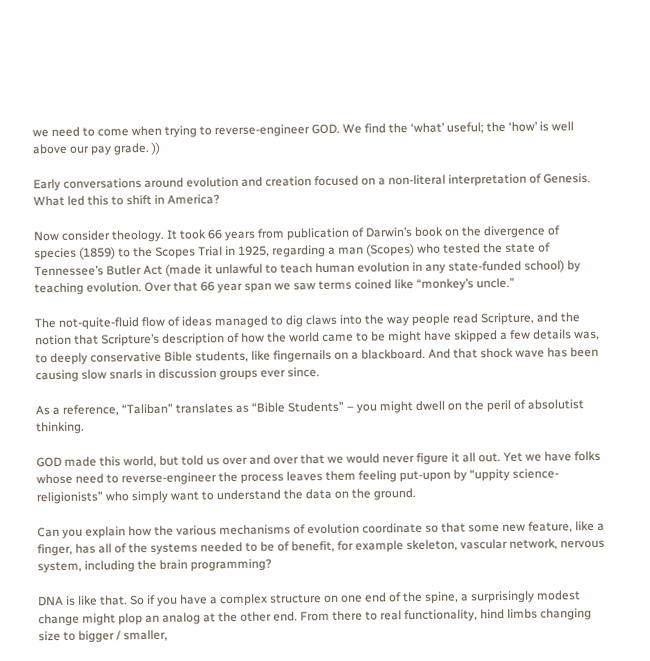we need to come when trying to reverse-engineer GOD. We find the ‘what’ useful; the ‘how’ is well above our pay grade. ))

Early conversations around evolution and creation focused on a non-literal interpretation of Genesis. What led this to shift in America?

Now consider theology. It took 66 years from publication of Darwin’s book on the divergence of species (1859) to the Scopes Trial in 1925, regarding a man (Scopes) who tested the state of Tennessee’s Butler Act (made it unlawful to teach human evolution in any state-funded school) by teaching evolution. Over that 66 year span we saw terms coined like “monkey’s uncle.”

The not-quite-fluid flow of ideas managed to dig claws into the way people read Scripture, and the notion that Scripture’s description of how the world came to be might have skipped a few details was, to deeply conservative Bible students, like fingernails on a blackboard. And that shock wave has been causing slow snarls in discussion groups ever since.

As a reference, “Taliban” translates as “Bible Students” – you might dwell on the peril of absolutist thinking.

GOD made this world, but told us over and over that we would never figure it all out. Yet we have folks whose need to reverse-engineer the process leaves them feeling put-upon by “uppity science-religionists” who simply want to understand the data on the ground.

Can you explain how the various mechanisms of evolution coordinate so that some new feature, like a finger, has all of the systems needed to be of benefit, for example skeleton, vascular network, nervous system, including the brain programming?

DNA is like that. So if you have a complex structure on one end of the spine, a surprisingly modest change might plop an analog at the other end. From there to real functionality, hind limbs changing size to bigger / smaller,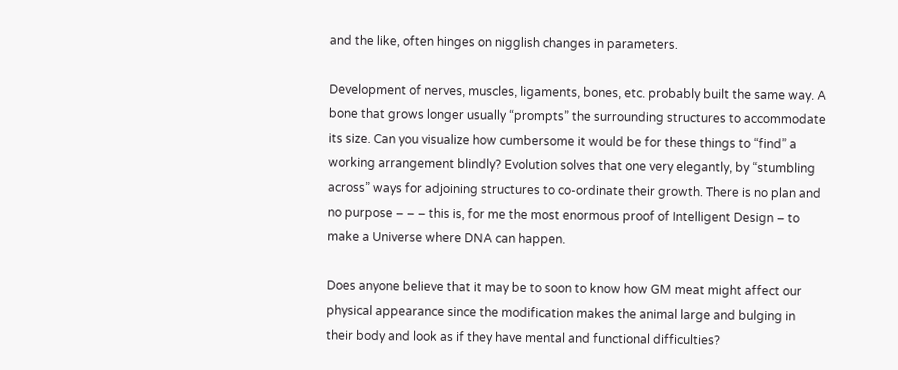and the like, often hinges on nigglish changes in parameters.

Development of nerves, muscles, ligaments, bones, etc. probably built the same way. A bone that grows longer usually “prompts” the surrounding structures to accommodate its size. Can you visualize how cumbersome it would be for these things to “find” a working arrangement blindly? Evolution solves that one very elegantly, by “stumbling across” ways for adjoining structures to co-ordinate their growth. There is no plan and no purpose – – – this is, for me the most enormous proof of Intelligent Design – to make a Universe where DNA can happen.

Does anyone believe that it may be to soon to know how GM meat might affect our physical appearance since the modification makes the animal large and bulging in their body and look as if they have mental and functional difficulties?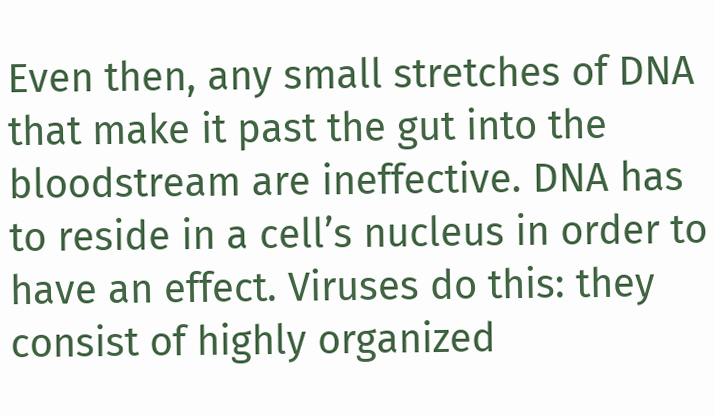Even then, any small stretches of DNA that make it past the gut into the bloodstream are ineffective. DNA has to reside in a cell’s nucleus in order to have an effect. Viruses do this: they consist of highly organized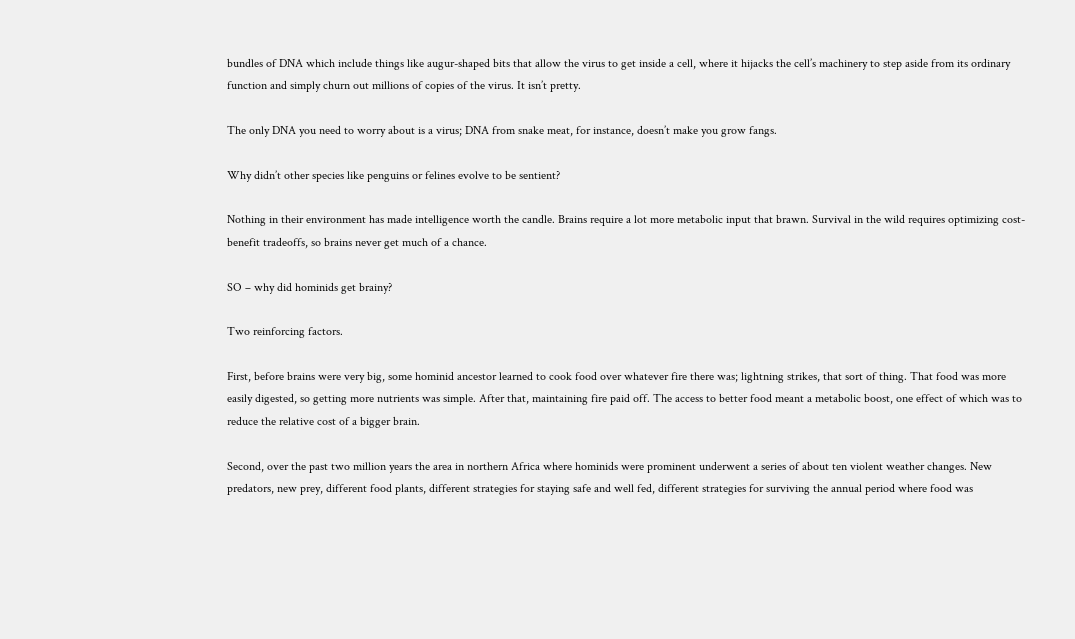bundles of DNA which include things like augur-shaped bits that allow the virus to get inside a cell, where it hijacks the cell’s machinery to step aside from its ordinary function and simply churn out millions of copies of the virus. It isn’t pretty.

The only DNA you need to worry about is a virus; DNA from snake meat, for instance, doesn’t make you grow fangs.

Why didn’t other species like penguins or felines evolve to be sentient?

Nothing in their environment has made intelligence worth the candle. Brains require a lot more metabolic input that brawn. Survival in the wild requires optimizing cost-benefit tradeoffs, so brains never get much of a chance.

SO – why did hominids get brainy?

Two reinforcing factors.

First, before brains were very big, some hominid ancestor learned to cook food over whatever fire there was; lightning strikes, that sort of thing. That food was more easily digested, so getting more nutrients was simple. After that, maintaining fire paid off. The access to better food meant a metabolic boost, one effect of which was to reduce the relative cost of a bigger brain.

Second, over the past two million years the area in northern Africa where hominids were prominent underwent a series of about ten violent weather changes. New predators, new prey, different food plants, different strategies for staying safe and well fed, different strategies for surviving the annual period where food was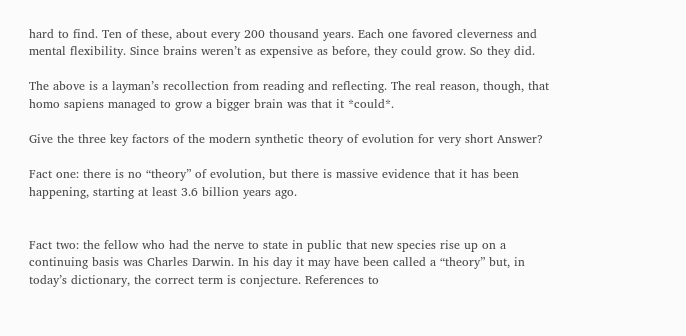hard to find. Ten of these, about every 200 thousand years. Each one favored cleverness and mental flexibility. Since brains weren’t as expensive as before, they could grow. So they did.

The above is a layman’s recollection from reading and reflecting. The real reason, though, that homo sapiens managed to grow a bigger brain was that it *could*.

Give the three key factors of the modern synthetic theory of evolution for very short Answer?

Fact one: there is no “theory” of evolution, but there is massive evidence that it has been happening, starting at least 3.6 billion years ago.


Fact two: the fellow who had the nerve to state in public that new species rise up on a continuing basis was Charles Darwin. In his day it may have been called a “theory” but, in today’s dictionary, the correct term is conjecture. References to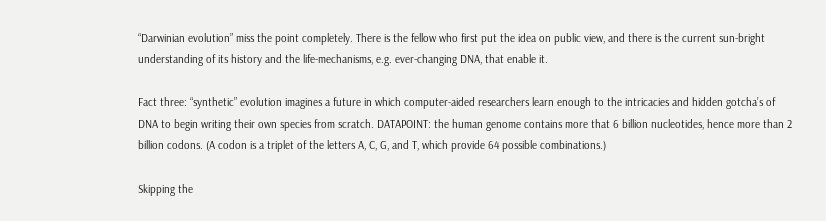“Darwinian evolution” miss the point completely. There is the fellow who first put the idea on public view, and there is the current sun-bright understanding of its history and the life-mechanisms, e.g. ever-changing DNA, that enable it.

Fact three: “synthetic” evolution imagines a future in which computer-aided researchers learn enough to the intricacies and hidden gotcha’s of DNA to begin writing their own species from scratch. DATAPOINT: the human genome contains more that 6 billion nucleotides, hence more than 2 billion codons. (A codon is a triplet of the letters A, C, G, and T, which provide 64 possible combinations.)

Skipping the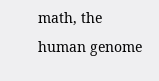math, the human genome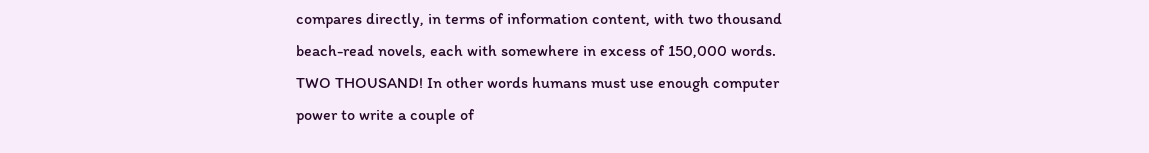compares directly, in terms of information content, with two thousand beach-read novels, each with somewhere in excess of 150,000 words. TWO THOUSAND! In other words humans must use enough computer power to write a couple of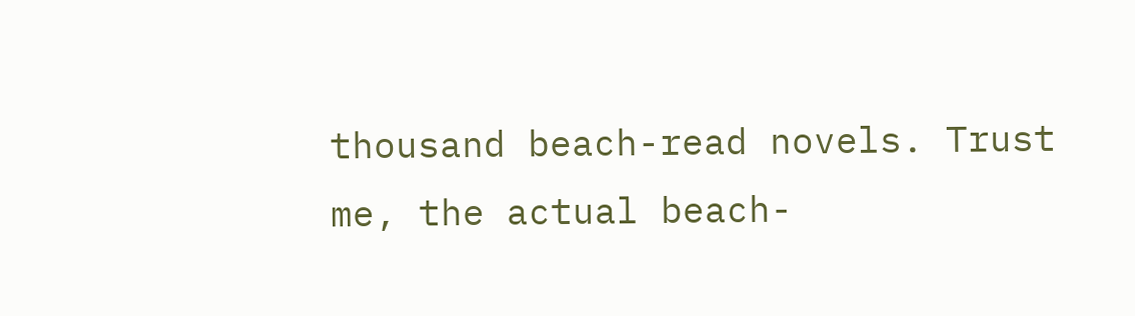thousand beach-read novels. Trust me, the actual beach-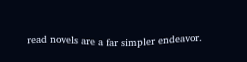read novels are a far simpler endeavor.